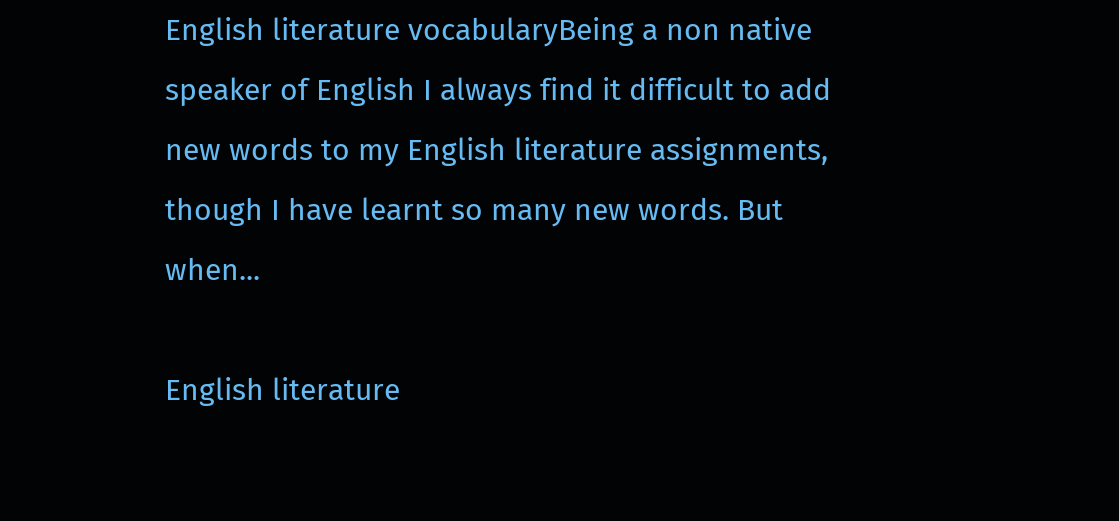English literature vocabularyBeing a non native speaker of English I always find it difficult to add new words to my English literature assignments, though I have learnt so many new words. But when...

English literature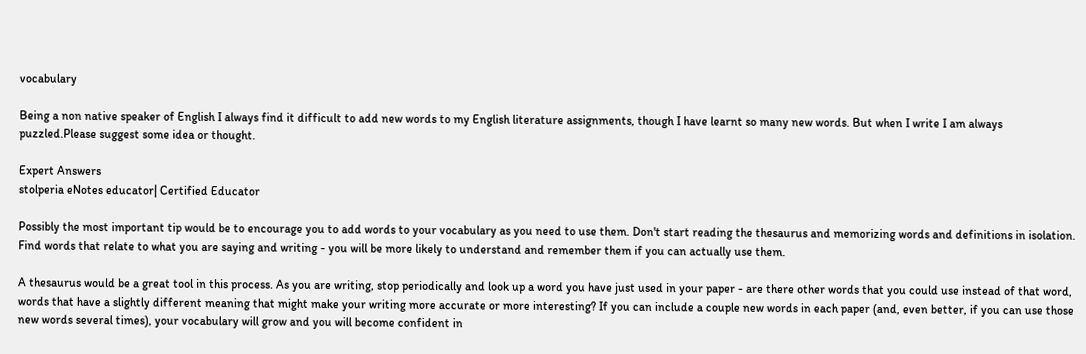vocabulary

Being a non native speaker of English I always find it difficult to add new words to my English literature assignments, though I have learnt so many new words. But when I write I am always puzzled.Please suggest some idea or thought.

Expert Answers
stolperia eNotes educator| Certified Educator

Possibly the most important tip would be to encourage you to add words to your vocabulary as you need to use them. Don't start reading the thesaurus and memorizing words and definitions in isolation. Find words that relate to what you are saying and writing - you will be more likely to understand and remember them if you can actually use them.

A thesaurus would be a great tool in this process. As you are writing, stop periodically and look up a word you have just used in your paper - are there other words that you could use instead of that word, words that have a slightly different meaning that might make your writing more accurate or more interesting? If you can include a couple new words in each paper (and, even better, if you can use those new words several times), your vocabulary will grow and you will become confident in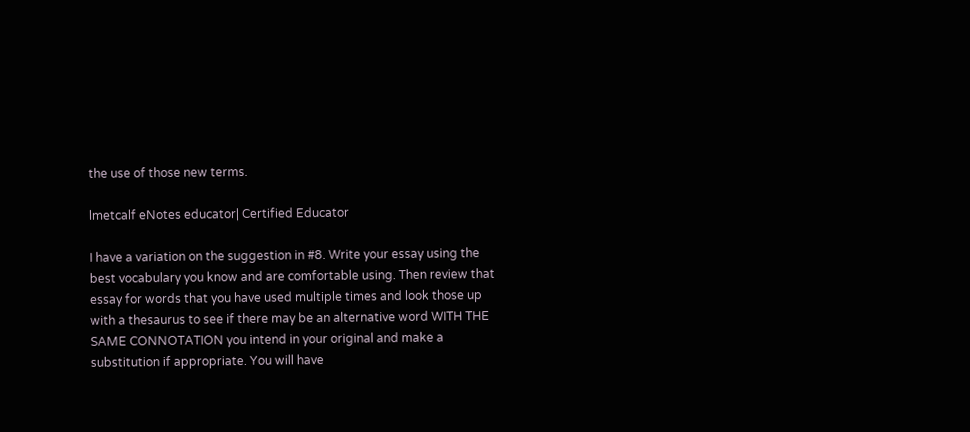the use of those new terms.

lmetcalf eNotes educator| Certified Educator

I have a variation on the suggestion in #8. Write your essay using the best vocabulary you know and are comfortable using. Then review that essay for words that you have used multiple times and look those up with a thesaurus to see if there may be an alternative word WITH THE SAME CONNOTATION you intend in your original and make a substitution if appropriate. You will have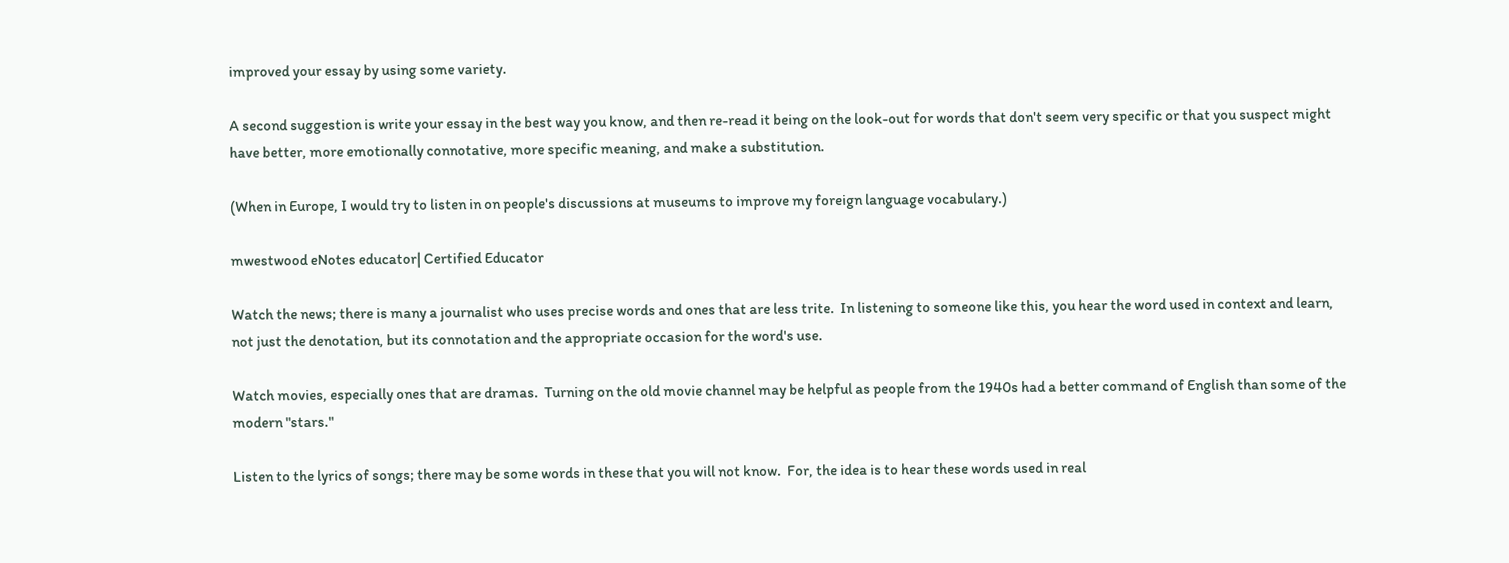improved your essay by using some variety.

A second suggestion is write your essay in the best way you know, and then re-read it being on the look-out for words that don't seem very specific or that you suspect might have better, more emotionally connotative, more specific meaning, and make a substitution.

(When in Europe, I would try to listen in on people's discussions at museums to improve my foreign language vocabulary.)

mwestwood eNotes educator| Certified Educator

Watch the news; there is many a journalist who uses precise words and ones that are less trite.  In listening to someone like this, you hear the word used in context and learn, not just the denotation, but its connotation and the appropriate occasion for the word's use.

Watch movies, especially ones that are dramas.  Turning on the old movie channel may be helpful as people from the 1940s had a better command of English than some of the modern "stars."

Listen to the lyrics of songs; there may be some words in these that you will not know.  For, the idea is to hear these words used in real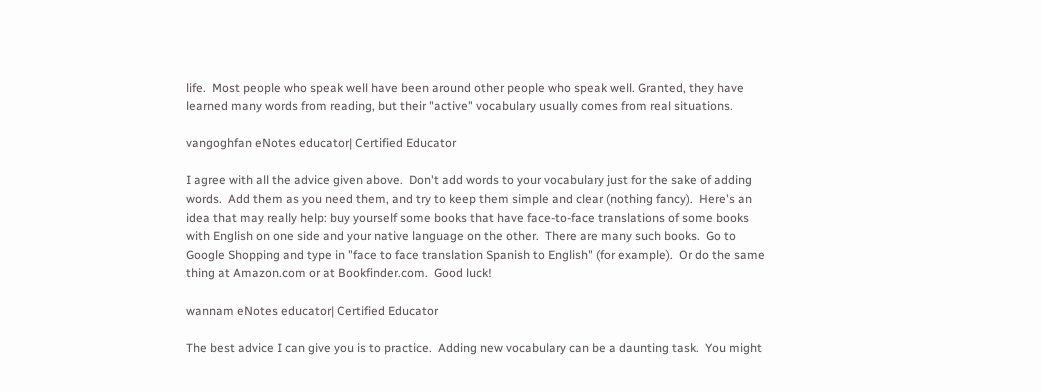life.  Most people who speak well have been around other people who speak well. Granted, they have learned many words from reading, but their "active" vocabulary usually comes from real situations.

vangoghfan eNotes educator| Certified Educator

I agree with all the advice given above.  Don't add words to your vocabulary just for the sake of adding words.  Add them as you need them, and try to keep them simple and clear (nothing fancy).  Here's an idea that may really help: buy yourself some books that have face-to-face translations of some books with English on one side and your native language on the other.  There are many such books.  Go to Google Shopping and type in "face to face translation Spanish to English" (for example).  Or do the same thing at Amazon.com or at Bookfinder.com.  Good luck!

wannam eNotes educator| Certified Educator

The best advice I can give you is to practice.  Adding new vocabulary can be a daunting task.  You might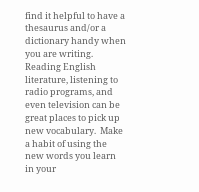find it helpful to have a thesaurus and/or a dictionary handy when you are writing.  Reading English literature, listening to radio programs, and even television can be great places to pick up new vocabulary.  Make a habit of using the new words you learn in your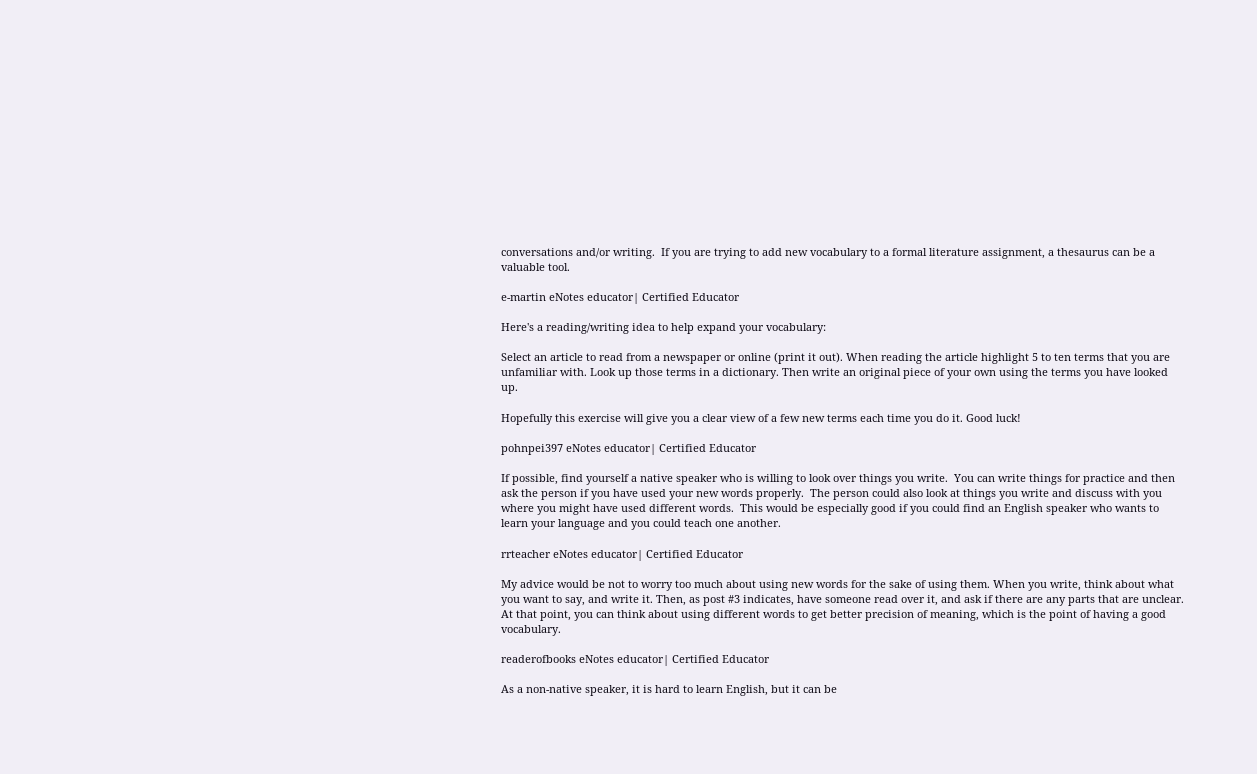conversations and/or writing.  If you are trying to add new vocabulary to a formal literature assignment, a thesaurus can be a valuable tool.

e-martin eNotes educator| Certified Educator

Here's a reading/writing idea to help expand your vocabulary:

Select an article to read from a newspaper or online (print it out). When reading the article highlight 5 to ten terms that you are unfamiliar with. Look up those terms in a dictionary. Then write an original piece of your own using the terms you have looked up.

Hopefully this exercise will give you a clear view of a few new terms each time you do it. Good luck!

pohnpei397 eNotes educator| Certified Educator

If possible, find yourself a native speaker who is willing to look over things you write.  You can write things for practice and then ask the person if you have used your new words properly.  The person could also look at things you write and discuss with you where you might have used different words.  This would be especially good if you could find an English speaker who wants to learn your language and you could teach one another.

rrteacher eNotes educator| Certified Educator

My advice would be not to worry too much about using new words for the sake of using them. When you write, think about what you want to say, and write it. Then, as post #3 indicates, have someone read over it, and ask if there are any parts that are unclear. At that point, you can think about using different words to get better precision of meaning, which is the point of having a good vocabulary.

readerofbooks eNotes educator| Certified Educator

As a non-native speaker, it is hard to learn English, but it can be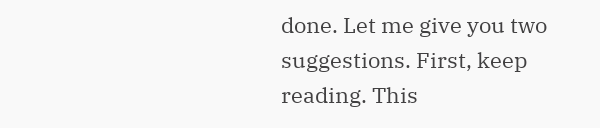done. Let me give you two suggestions. First, keep reading. This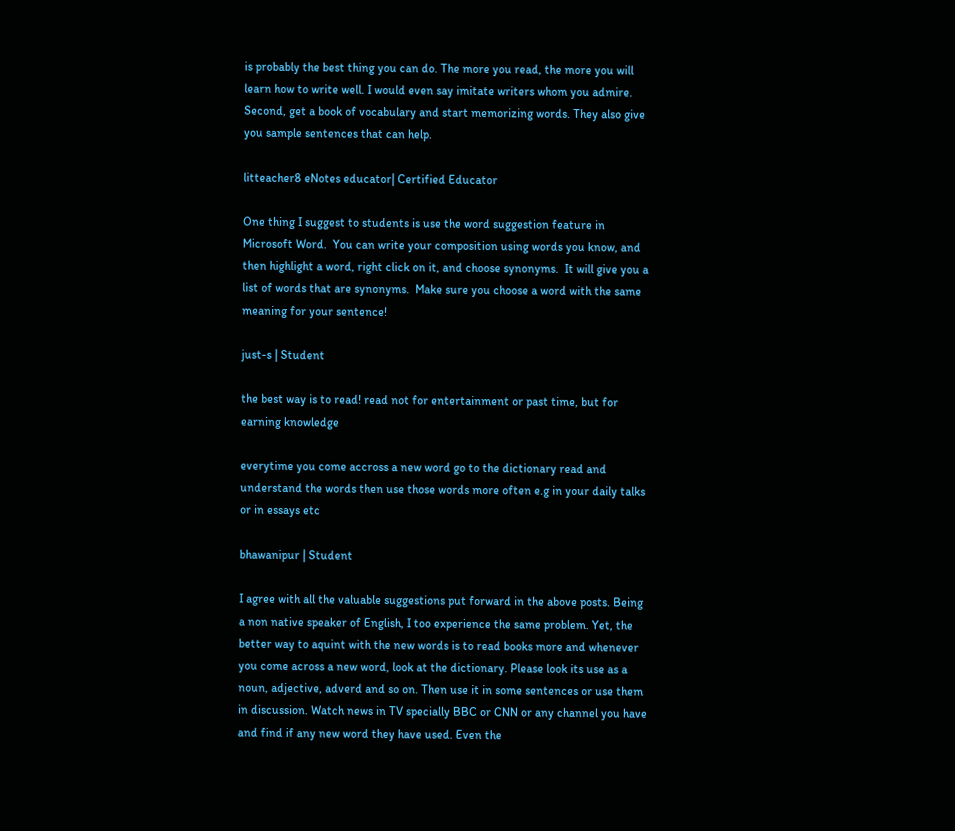is probably the best thing you can do. The more you read, the more you will learn how to write well. I would even say imitate writers whom you admire. Second, get a book of vocabulary and start memorizing words. They also give you sample sentences that can help.

litteacher8 eNotes educator| Certified Educator

One thing I suggest to students is use the word suggestion feature in Microsoft Word.  You can write your composition using words you know, and then highlight a word, right click on it, and choose synonyms.  It will give you a list of words that are synonyms.  Make sure you choose a word with the same meaning for your sentence!

just-s | Student

the best way is to read! read not for entertainment or past time, but for earning knowledge

everytime you come accross a new word go to the dictionary read and understand the words then use those words more often e.g in your daily talks or in essays etc

bhawanipur | Student

I agree with all the valuable suggestions put forward in the above posts. Being  a non native speaker of English, I too experience the same problem. Yet, the better way to aquint with the new words is to read books more and whenever you come across a new word, look at the dictionary. Please look its use as a noun, adjective, adverd and so on. Then use it in some sentences or use them in discussion. Watch news in TV specially BBC or CNN or any channel you have and find if any new word they have used. Even the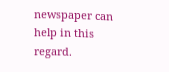newspaper can help in this regard.